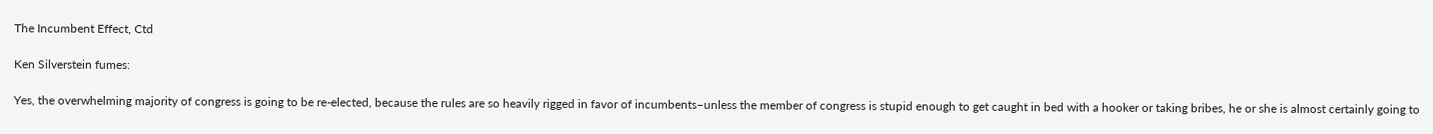The Incumbent Effect, Ctd

Ken Silverstein fumes:

Yes, the overwhelming majority of congress is going to be re-elected, because the rules are so heavily rigged in favor of incumbents–unless the member of congress is stupid enough to get caught in bed with a hooker or taking bribes, he or she is almost certainly going to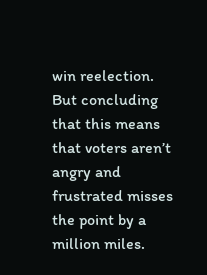win reelection. But concluding that this means that voters aren’t angry and frustrated misses the point by a million miles.